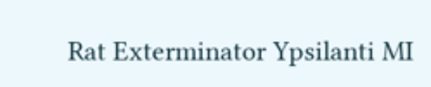Rat Exterminator Ypsilanti MI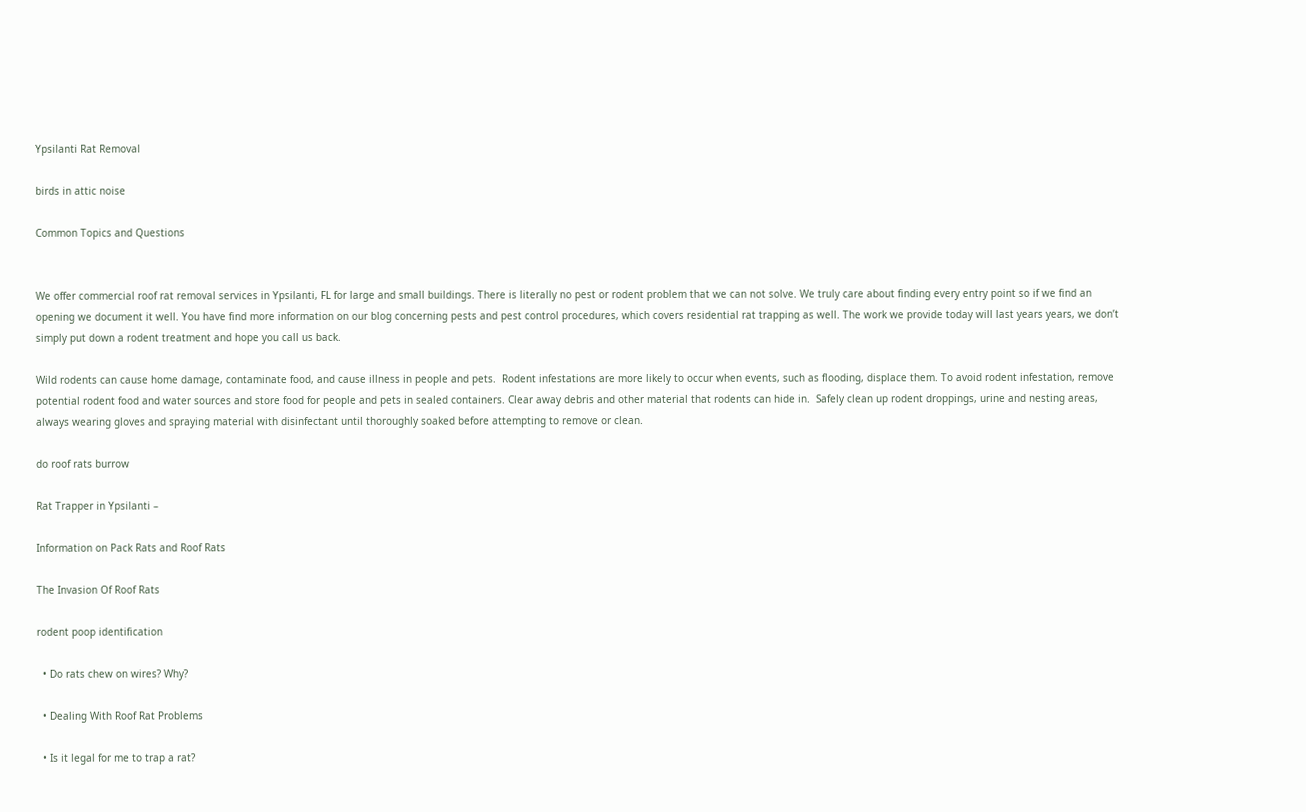Ypsilanti Rat Removal

birds in attic noise

Common Topics and Questions


We offer commercial roof rat removal services in Ypsilanti, FL for large and small buildings. There is literally no pest or rodent problem that we can not solve. We truly care about finding every entry point so if we find an opening we document it well. You have find more information on our blog concerning pests and pest control procedures, which covers residential rat trapping as well. The work we provide today will last years years, we don’t simply put down a rodent treatment and hope you call us back.

Wild rodents can cause home damage, contaminate food, and cause illness in people and pets.  Rodent infestations are more likely to occur when events, such as flooding, displace them. To avoid rodent infestation, remove potential rodent food and water sources and store food for people and pets in sealed containers. Clear away debris and other material that rodents can hide in.  Safely clean up rodent droppings, urine and nesting areas, always wearing gloves and spraying material with disinfectant until thoroughly soaked before attempting to remove or clean.

do roof rats burrow

Rat Trapper in Ypsilanti –

Information on Pack Rats and Roof Rats

The Invasion Of Roof Rats

rodent poop identification

  • Do rats chew on wires? Why?

  • Dealing With Roof Rat Problems

  • Is it legal for me to trap a rat?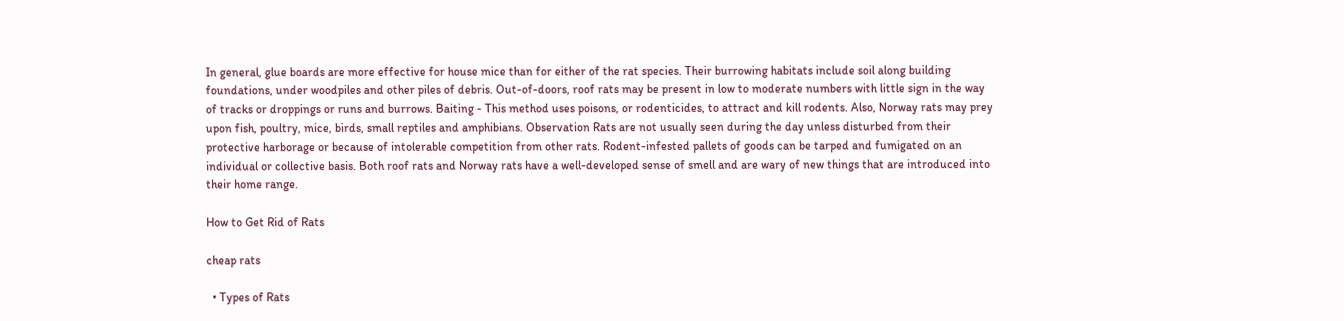In general, glue boards are more effective for house mice than for either of the rat species. Their burrowing habitats include soil along building foundations, under woodpiles and other piles of debris. Out-of-doors, roof rats may be present in low to moderate numbers with little sign in the way of tracks or droppings or runs and burrows. Baiting - This method uses poisons, or rodenticides, to attract and kill rodents. Also, Norway rats may prey upon fish, poultry, mice, birds, small reptiles and amphibians. Observation Rats are not usually seen during the day unless disturbed from their protective harborage or because of intolerable competition from other rats. Rodent-infested pallets of goods can be tarped and fumigated on an individual or collective basis. Both roof rats and Norway rats have a well-developed sense of smell and are wary of new things that are introduced into their home range.

How to Get Rid of Rats

cheap rats

  • Types of Rats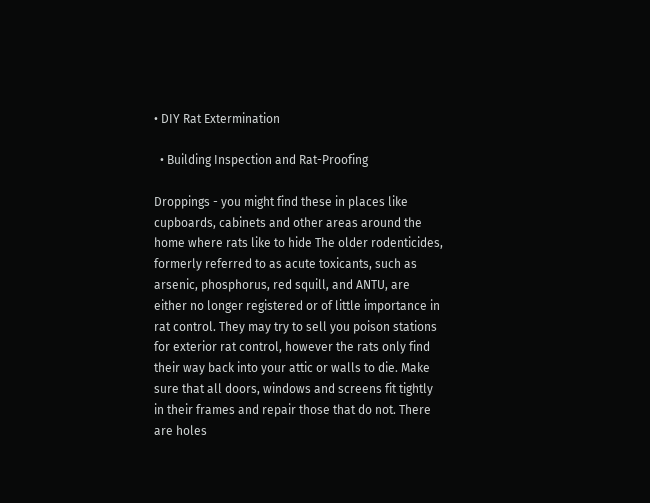• DIY Rat Extermination

  • Building Inspection and Rat-Proofing

Droppings - you might find these in places like cupboards, cabinets and other areas around the home where rats like to hide The older rodenticides, formerly referred to as acute toxicants, such as arsenic, phosphorus, red squill, and ANTU, are either no longer registered or of little importance in rat control. They may try to sell you poison stations for exterior rat control, however the rats only find their way back into your attic or walls to die. Make sure that all doors, windows and screens fit tightly in their frames and repair those that do not. There are holes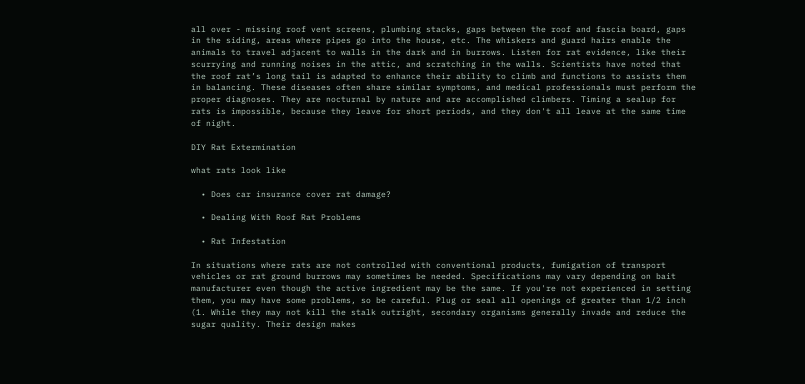all over - missing roof vent screens, plumbing stacks, gaps between the roof and fascia board, gaps in the siding, areas where pipes go into the house, etc. The whiskers and guard hairs enable the animals to travel adjacent to walls in the dark and in burrows. Listen for rat evidence, like their scurrying and running noises in the attic, and scratching in the walls. Scientists have noted that the roof rat’s long tail is adapted to enhance their ability to climb and functions to assists them in balancing. These diseases often share similar symptoms, and medical professionals must perform the proper diagnoses. They are nocturnal by nature and are accomplished climbers. Timing a sealup for rats is impossible, because they leave for short periods, and they don't all leave at the same time of night.

DIY Rat Extermination

what rats look like

  • Does car insurance cover rat damage?

  • Dealing With Roof Rat Problems

  • Rat Infestation

In situations where rats are not controlled with conventional products, fumigation of transport vehicles or rat ground burrows may sometimes be needed. Specifications may vary depending on bait manufacturer even though the active ingredient may be the same. If you're not experienced in setting them, you may have some problems, so be careful. Plug or seal all openings of greater than 1/2 inch (1. While they may not kill the stalk outright, secondary organisms generally invade and reduce the sugar quality. Their design makes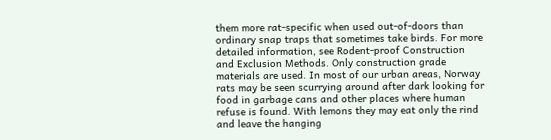them more rat-specific when used out-of-doors than ordinary snap traps that sometimes take birds. For more detailed information, see Rodent-proof Construction and Exclusion Methods. Only construction grade materials are used. In most of our urban areas, Norway rats may be seen scurrying around after dark looking for food in garbage cans and other places where human refuse is found. With lemons they may eat only the rind and leave the hanging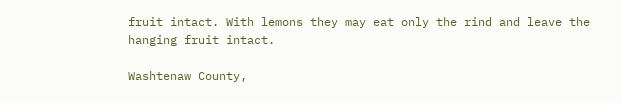fruit intact. With lemons they may eat only the rind and leave the hanging fruit intact.

Washtenaw County,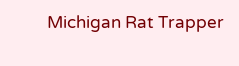Michigan Rat Trapper